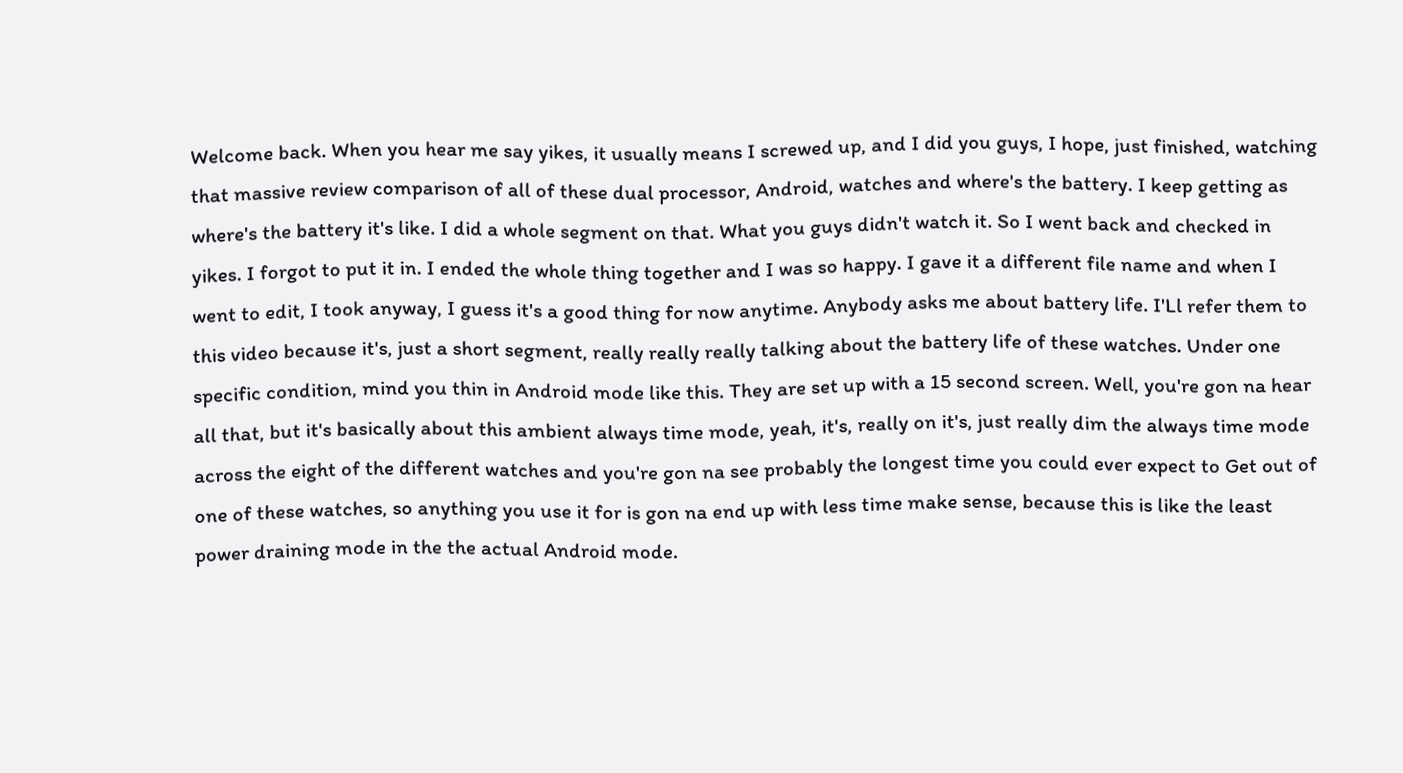Welcome back. When you hear me say yikes, it usually means I screwed up, and I did you guys, I hope, just finished, watching that massive review comparison of all of these dual processor, Android, watches and where's the battery. I keep getting as where's the battery it's like. I did a whole segment on that. What you guys didn't watch it. So I went back and checked in yikes. I forgot to put it in. I ended the whole thing together and I was so happy. I gave it a different file name and when I went to edit, I took anyway, I guess it's a good thing for now anytime. Anybody asks me about battery life. I'Ll refer them to this video because it's, just a short segment, really really really talking about the battery life of these watches. Under one specific condition, mind you thin in Android mode like this. They are set up with a 15 second screen. Well, you're gon na hear all that, but it's basically about this ambient always time mode, yeah, it's, really on it's, just really dim the always time mode across the eight of the different watches and you're gon na see probably the longest time you could ever expect to Get out of one of these watches, so anything you use it for is gon na end up with less time make sense, because this is like the least power draining mode in the the actual Android mode.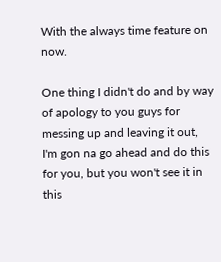With the always time feature on now.

One thing I didn't do and by way of apology to you guys for messing up and leaving it out, I'm gon na go ahead and do this for you, but you won't see it in this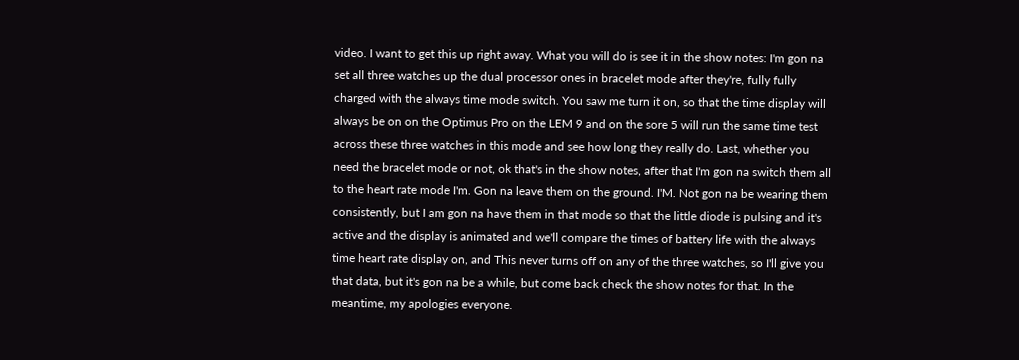video. I want to get this up right away. What you will do is see it in the show notes: I'm gon na set all three watches up the dual processor ones in bracelet mode after they're, fully fully charged with the always time mode switch. You saw me turn it on, so that the time display will always be on on the Optimus Pro on the LEM 9 and on the sore 5 will run the same time test across these three watches in this mode and see how long they really do. Last, whether you need the bracelet mode or not, ok that's in the show notes, after that I'm gon na switch them all to the heart rate mode I'm. Gon na leave them on the ground. I'M. Not gon na be wearing them consistently, but I am gon na have them in that mode so that the little diode is pulsing and it's active and the display is animated and we'll compare the times of battery life with the always time heart rate display on, and This never turns off on any of the three watches, so I'll give you that data, but it's gon na be a while, but come back check the show notes for that. In the meantime, my apologies everyone.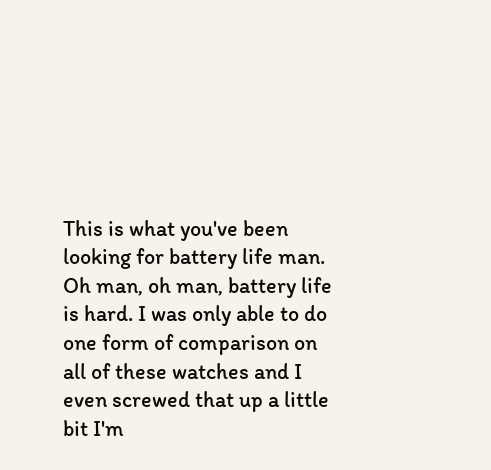This is what you've been looking for battery life man. Oh man, oh man, battery life is hard. I was only able to do one form of comparison on all of these watches and I even screwed that up a little bit I'm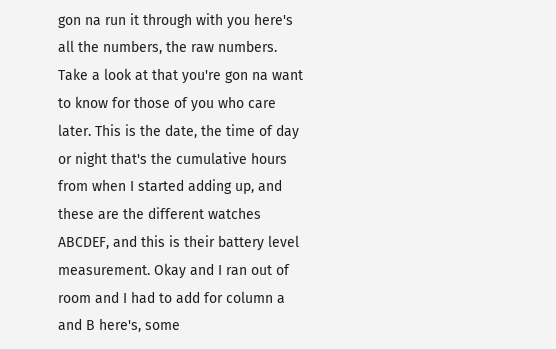gon na run it through with you here's all the numbers, the raw numbers. Take a look at that you're gon na want to know for those of you who care later. This is the date, the time of day or night that's the cumulative hours from when I started adding up, and these are the different watches ABCDEF, and this is their battery level measurement. Okay and I ran out of room and I had to add for column a and B here's, some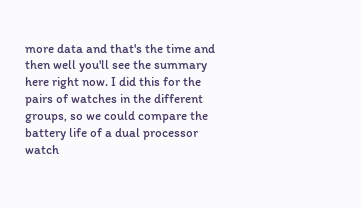more data and that's the time and then well you'll see the summary here right now. I did this for the pairs of watches in the different groups, so we could compare the battery life of a dual processor watch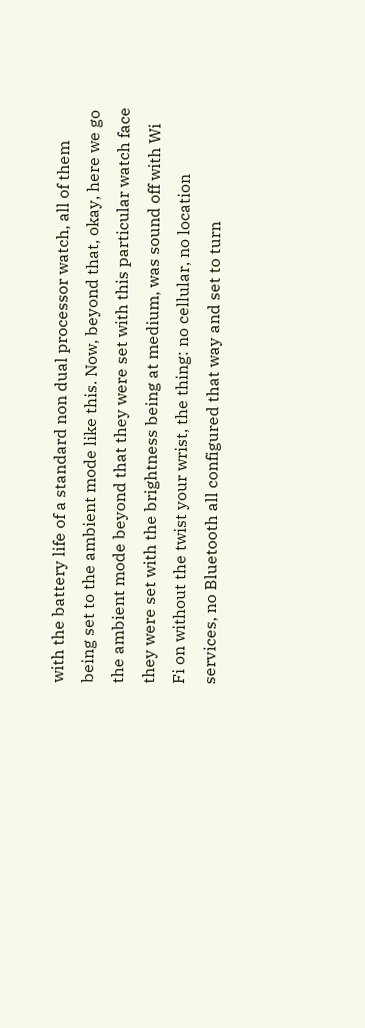with the battery life of a standard non dual processor watch, all of them being set to the ambient mode like this. Now, beyond that, okay, here we go the ambient mode beyond that they were set with this particular watch face they were set with the brightness being at medium, was sound off with Wi Fi on without the twist your wrist, the thing: no cellular, no location services, no Bluetooth all configured that way and set to turn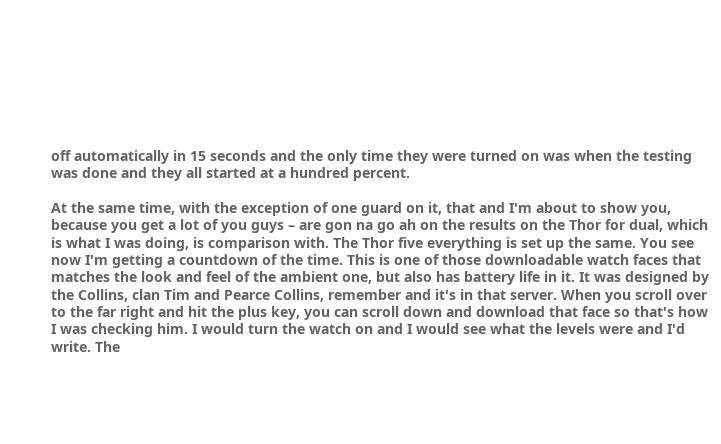off automatically in 15 seconds and the only time they were turned on was when the testing was done and they all started at a hundred percent.

At the same time, with the exception of one guard on it, that and I'm about to show you, because you get a lot of you guys – are gon na go ah on the results on the Thor for dual, which is what I was doing, is comparison with. The Thor five everything is set up the same. You see now I'm getting a countdown of the time. This is one of those downloadable watch faces that matches the look and feel of the ambient one, but also has battery life in it. It was designed by the Collins, clan Tim and Pearce Collins, remember and it's in that server. When you scroll over to the far right and hit the plus key, you can scroll down and download that face so that's how I was checking him. I would turn the watch on and I would see what the levels were and I'd write. The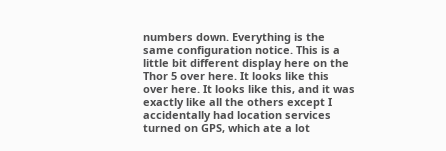numbers down. Everything is the same configuration notice. This is a little bit different display here on the Thor 5 over here. It looks like this over here. It looks like this, and it was exactly like all the others except I accidentally had location services turned on GPS, which ate a lot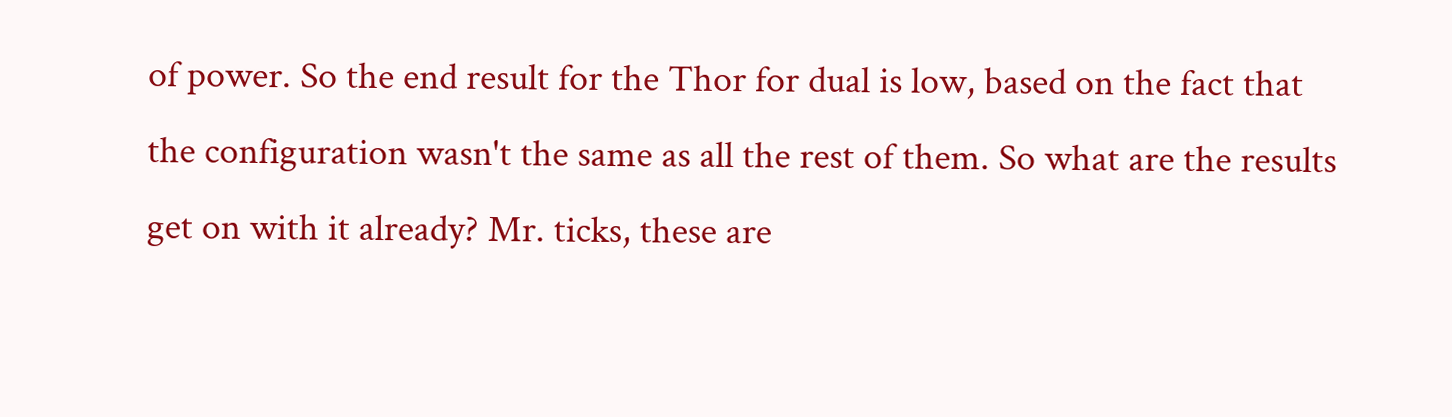of power. So the end result for the Thor for dual is low, based on the fact that the configuration wasn't the same as all the rest of them. So what are the results get on with it already? Mr. ticks, these are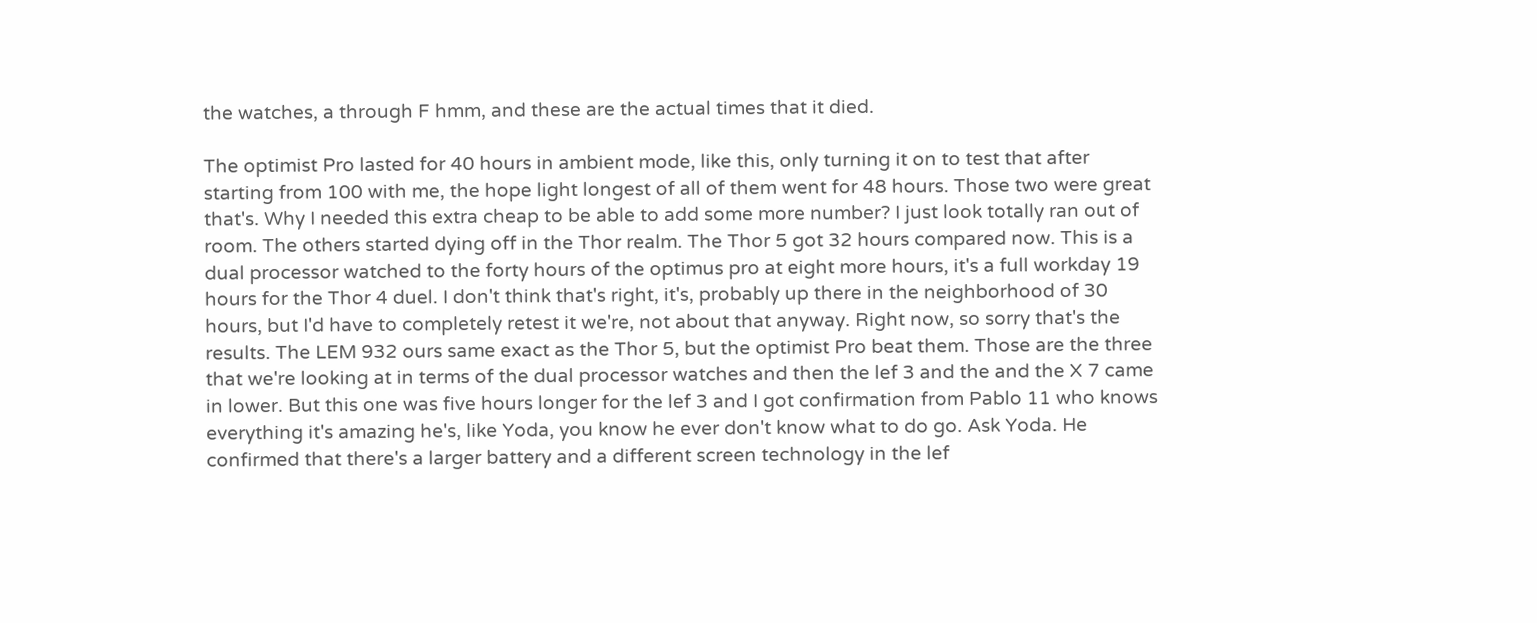the watches, a through F hmm, and these are the actual times that it died.

The optimist Pro lasted for 40 hours in ambient mode, like this, only turning it on to test that after starting from 100 with me, the hope light longest of all of them went for 48 hours. Those two were great that's. Why I needed this extra cheap to be able to add some more number? I just look totally ran out of room. The others started dying off in the Thor realm. The Thor 5 got 32 hours compared now. This is a dual processor watched to the forty hours of the optimus pro at eight more hours, it's a full workday 19 hours for the Thor 4 duel. I don't think that's right, it's, probably up there in the neighborhood of 30 hours, but I'd have to completely retest it we're, not about that anyway. Right now, so sorry that's the results. The LEM 932 ours same exact as the Thor 5, but the optimist Pro beat them. Those are the three that we're looking at in terms of the dual processor watches and then the lef 3 and the and the X 7 came in lower. But this one was five hours longer for the lef 3 and I got confirmation from Pablo 11 who knows everything it's amazing he's, like Yoda, you know he ever don't know what to do go. Ask Yoda. He confirmed that there's a larger battery and a different screen technology in the lef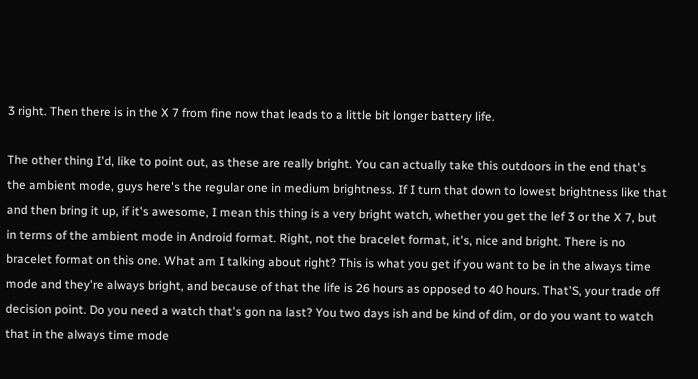3 right. Then there is in the X 7 from fine now that leads to a little bit longer battery life.

The other thing I'd, like to point out, as these are really bright. You can actually take this outdoors in the end that's the ambient mode, guys here's the regular one in medium brightness. If I turn that down to lowest brightness like that and then bring it up, if it's awesome, I mean this thing is a very bright watch, whether you get the lef 3 or the X 7, but in terms of the ambient mode in Android format. Right, not the bracelet format, it's, nice and bright. There is no bracelet format on this one. What am I talking about right? This is what you get if you want to be in the always time mode and they're always bright, and because of that the life is 26 hours as opposed to 40 hours. That'S, your trade off decision point. Do you need a watch that's gon na last? You two days ish and be kind of dim, or do you want to watch that in the always time mode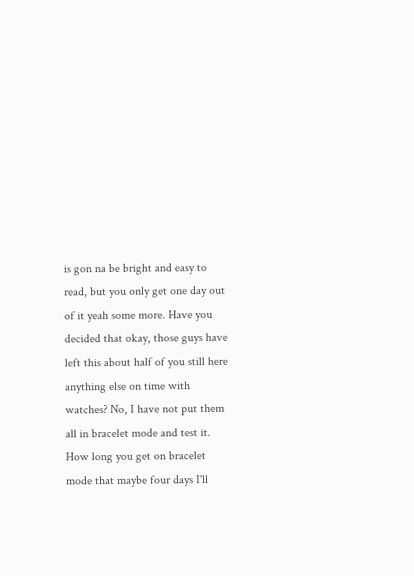is gon na be bright and easy to read, but you only get one day out of it yeah some more. Have you decided that okay, those guys have left this about half of you still here anything else on time with watches? No, I have not put them all in bracelet mode and test it. How long you get on bracelet mode that maybe four days I'll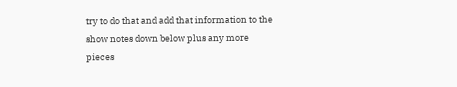try to do that and add that information to the show notes down below plus any more pieces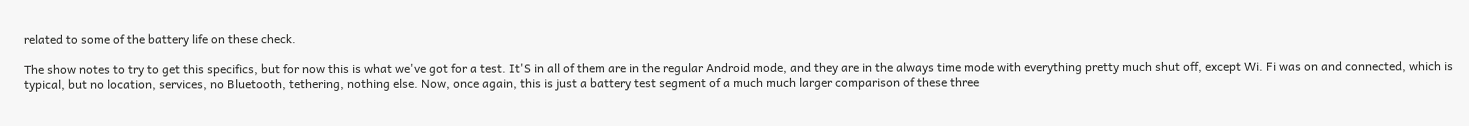related to some of the battery life on these check.

The show notes to try to get this specifics, but for now this is what we've got for a test. It'S in all of them are in the regular Android mode, and they are in the always time mode with everything pretty much shut off, except Wi. Fi was on and connected, which is typical, but no location, services, no Bluetooth, tethering, nothing else. Now, once again, this is just a battery test segment of a much much larger comparison of these three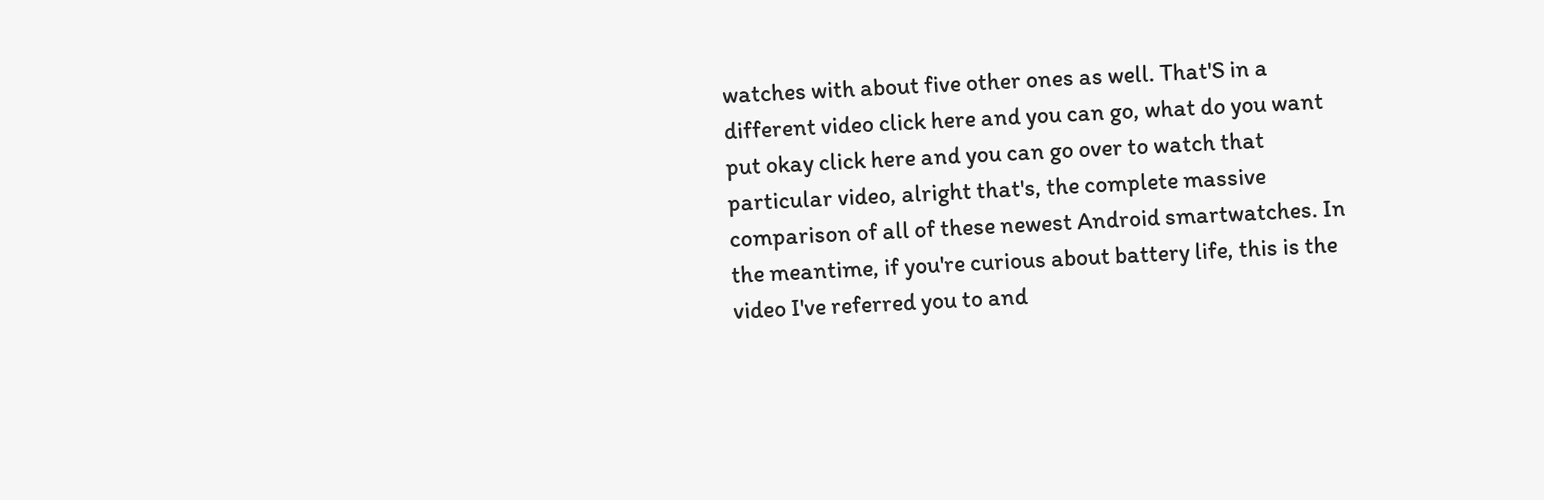watches with about five other ones as well. That'S in a different video click here and you can go, what do you want put okay click here and you can go over to watch that particular video, alright that's, the complete massive comparison of all of these newest Android smartwatches. In the meantime, if you're curious about battery life, this is the video I've referred you to and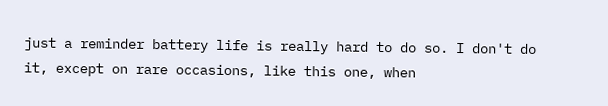just a reminder battery life is really hard to do so. I don't do it, except on rare occasions, like this one, when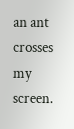an ant crosses my screen.